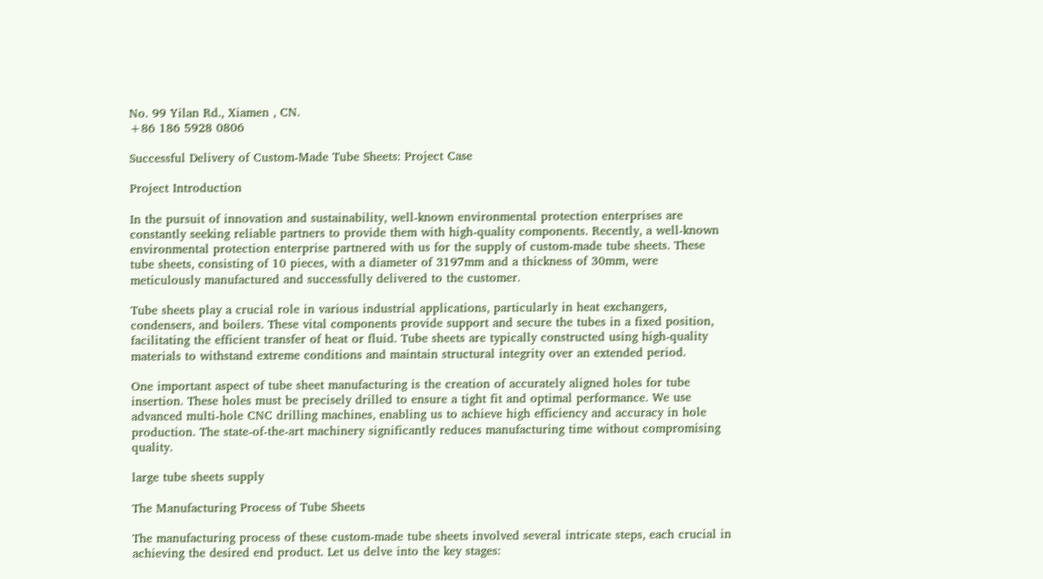No. 99 Yilan Rd., Xiamen , CN.
+86 186 5928 0806

Successful Delivery of Custom-Made Tube Sheets: Project Case

Project Introduction

In the pursuit of innovation and sustainability, well-known environmental protection enterprises are constantly seeking reliable partners to provide them with high-quality components. Recently, a well-known environmental protection enterprise partnered with us for the supply of custom-made tube sheets. These tube sheets, consisting of 10 pieces, with a diameter of 3197mm and a thickness of 30mm, were meticulously manufactured and successfully delivered to the customer.

Tube sheets play a crucial role in various industrial applications, particularly in heat exchangers, condensers, and boilers. These vital components provide support and secure the tubes in a fixed position, facilitating the efficient transfer of heat or fluid. Tube sheets are typically constructed using high-quality materials to withstand extreme conditions and maintain structural integrity over an extended period.

One important aspect of tube sheet manufacturing is the creation of accurately aligned holes for tube insertion. These holes must be precisely drilled to ensure a tight fit and optimal performance. We use advanced multi-hole CNC drilling machines, enabling us to achieve high efficiency and accuracy in hole production. The state-of-the-art machinery significantly reduces manufacturing time without compromising quality.

large tube sheets supply

The Manufacturing Process of Tube Sheets

The manufacturing process of these custom-made tube sheets involved several intricate steps, each crucial in achieving the desired end product. Let us delve into the key stages: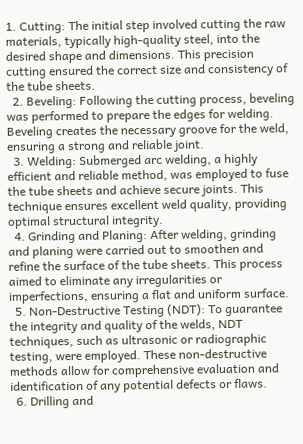1. Cutting: The initial step involved cutting the raw materials, typically high-quality steel, into the desired shape and dimensions. This precision cutting ensured the correct size and consistency of the tube sheets.
  2. Beveling: Following the cutting process, beveling was performed to prepare the edges for welding. Beveling creates the necessary groove for the weld, ensuring a strong and reliable joint.
  3. Welding: Submerged arc welding, a highly efficient and reliable method, was employed to fuse the tube sheets and achieve secure joints. This technique ensures excellent weld quality, providing optimal structural integrity.
  4. Grinding and Planing: After welding, grinding and planing were carried out to smoothen and refine the surface of the tube sheets. This process aimed to eliminate any irregularities or imperfections, ensuring a flat and uniform surface.
  5. Non-Destructive Testing (NDT): To guarantee the integrity and quality of the welds, NDT techniques, such as ultrasonic or radiographic testing, were employed. These non-destructive methods allow for comprehensive evaluation and identification of any potential defects or flaws.
  6. Drilling and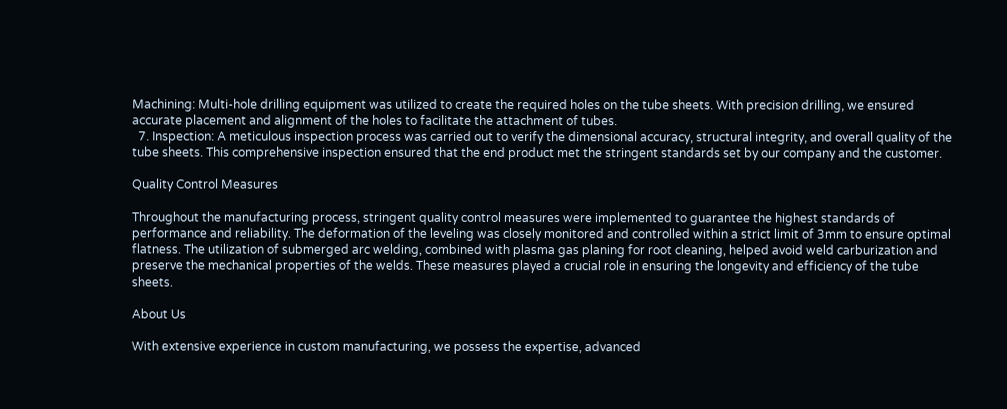Machining: Multi-hole drilling equipment was utilized to create the required holes on the tube sheets. With precision drilling, we ensured accurate placement and alignment of the holes to facilitate the attachment of tubes.
  7. Inspection: A meticulous inspection process was carried out to verify the dimensional accuracy, structural integrity, and overall quality of the tube sheets. This comprehensive inspection ensured that the end product met the stringent standards set by our company and the customer.

Quality Control Measures

Throughout the manufacturing process, stringent quality control measures were implemented to guarantee the highest standards of performance and reliability. The deformation of the leveling was closely monitored and controlled within a strict limit of 3mm to ensure optimal flatness. The utilization of submerged arc welding, combined with plasma gas planing for root cleaning, helped avoid weld carburization and preserve the mechanical properties of the welds. These measures played a crucial role in ensuring the longevity and efficiency of the tube sheets.

About Us

With extensive experience in custom manufacturing, we possess the expertise, advanced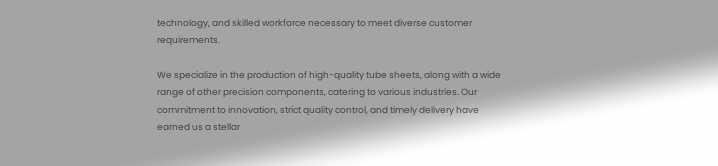technology, and skilled workforce necessary to meet diverse customer requirements.

We specialize in the production of high-quality tube sheets, along with a wide range of other precision components, catering to various industries. Our commitment to innovation, strict quality control, and timely delivery have earned us a stellar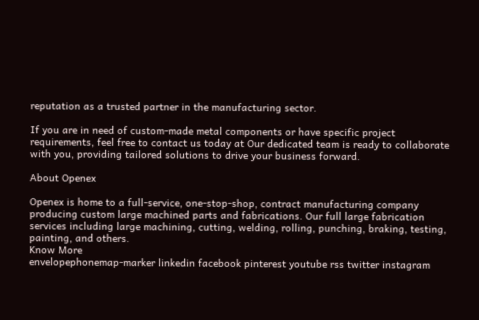reputation as a trusted partner in the manufacturing sector.

If you are in need of custom-made metal components or have specific project requirements, feel free to contact us today at Our dedicated team is ready to collaborate with you, providing tailored solutions to drive your business forward.

About Openex

Openex is home to a full-service, one-stop-shop, contract manufacturing company producing custom large machined parts and fabrications. Our full large fabrication services including large machining, cutting, welding, rolling, punching, braking, testing, painting, and others.
Know More
envelopephonemap-marker linkedin facebook pinterest youtube rss twitter instagram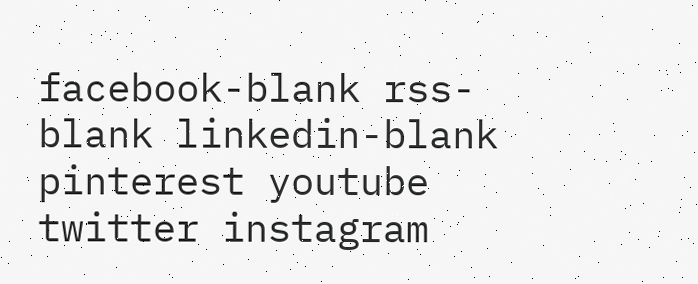facebook-blank rss-blank linkedin-blank pinterest youtube twitter instagram